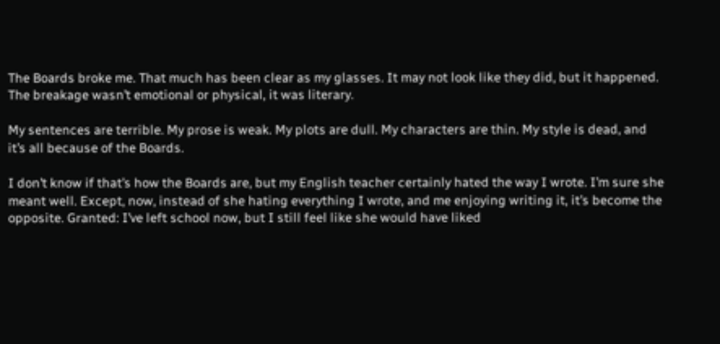The Boards broke me. That much has been clear as my glasses. It may not look like they did, but it happened. The breakage wasn’t emotional or physical, it was literary.

My sentences are terrible. My prose is weak. My plots are dull. My characters are thin. My style is dead, and it’s all because of the Boards.

I don’t know if that’s how the Boards are, but my English teacher certainly hated the way I wrote. I’m sure she meant well. Except, now, instead of she hating everything I wrote, and me enjoying writing it, it’s become the opposite. Granted: I’ve left school now, but I still feel like she would have liked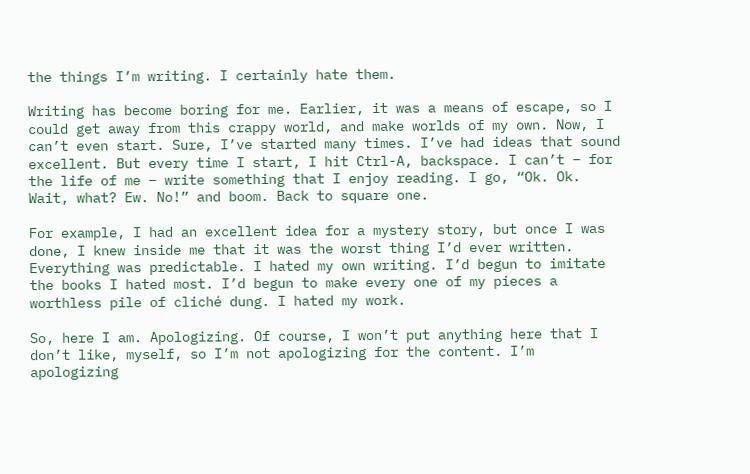the things I’m writing. I certainly hate them.

Writing has become boring for me. Earlier, it was a means of escape, so I could get away from this crappy world, and make worlds of my own. Now, I can’t even start. Sure, I’ve started many times. I’ve had ideas that sound excellent. But every time I start, I hit Ctrl-A, backspace. I can’t – for the life of me – write something that I enjoy reading. I go, “Ok. Ok. Wait, what? Ew. No!” and boom. Back to square one.

For example, I had an excellent idea for a mystery story, but once I was done, I knew inside me that it was the worst thing I’d ever written. Everything was predictable. I hated my own writing. I’d begun to imitate the books I hated most. I’d begun to make every one of my pieces a worthless pile of cliché dung. I hated my work.

So, here I am. Apologizing. Of course, I won’t put anything here that I don’t like, myself, so I’m not apologizing for the content. I’m apologizing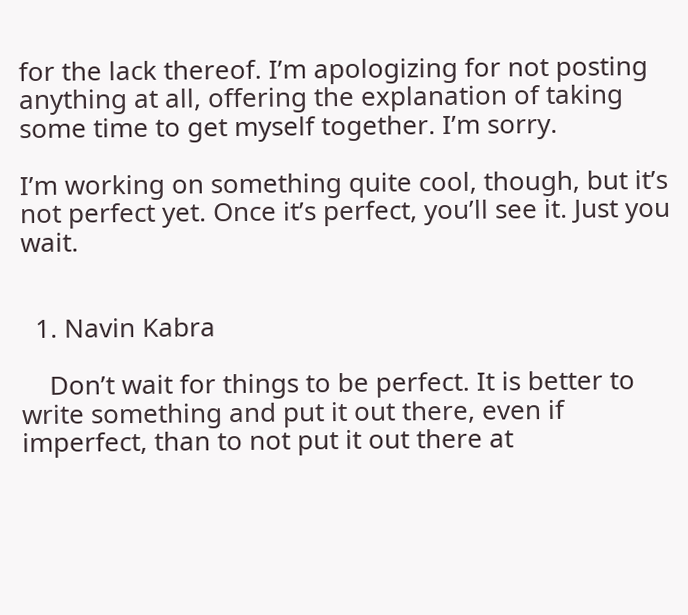for the lack thereof. I’m apologizing for not posting anything at all, offering the explanation of taking some time to get myself together. I’m sorry.

I’m working on something quite cool, though, but it’s not perfect yet. Once it’s perfect, you’ll see it. Just you wait.


  1. Navin Kabra

    Don’t wait for things to be perfect. It is better to write something and put it out there, even if imperfect, than to not put it out there at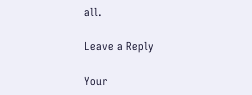all.

Leave a Reply

Your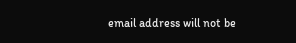email address will not be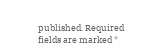published. Required fields are marked *